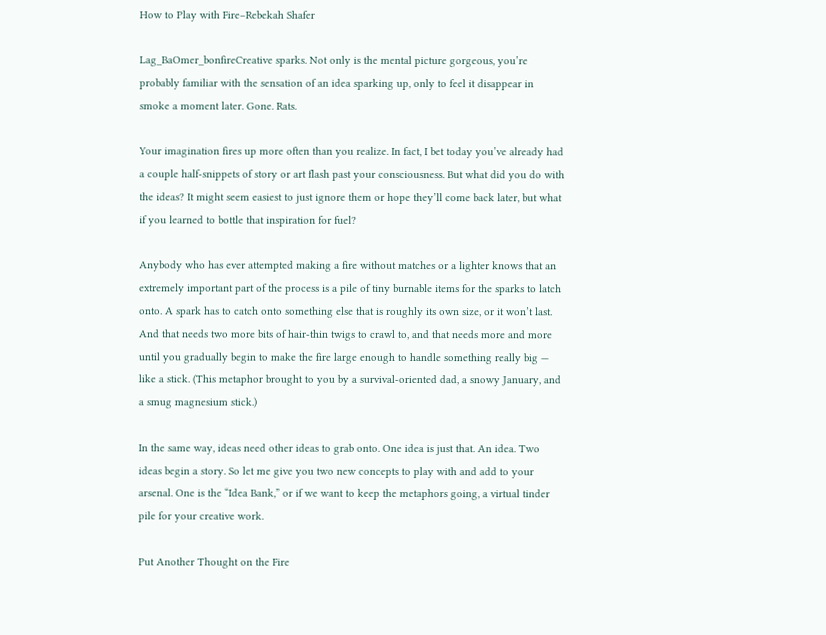How to Play with Fire–Rebekah Shafer

Lag_BaOmer_bonfireCreative sparks. Not only is the mental picture gorgeous, you’re probably familiar with the sensation of an idea sparking up, only to feel it disappear in smoke a moment later. Gone. Rats.

Your imagination fires up more often than you realize. In fact, I bet today you’ve already had a couple half-snippets of story or art flash past your consciousness. But what did you do with the ideas? It might seem easiest to just ignore them or hope they’ll come back later, but what if you learned to bottle that inspiration for fuel?

Anybody who has ever attempted making a fire without matches or a lighter knows that an extremely important part of the process is a pile of tiny burnable items for the sparks to latch onto. A spark has to catch onto something else that is roughly its own size, or it won’t last. And that needs two more bits of hair-thin twigs to crawl to, and that needs more and more until you gradually begin to make the fire large enough to handle something really big — like a stick. (This metaphor brought to you by a survival-oriented dad, a snowy January, and a smug magnesium stick.)

In the same way, ideas need other ideas to grab onto. One idea is just that. An idea. Two ideas begin a story. So let me give you two new concepts to play with and add to your arsenal. One is the “Idea Bank,” or if we want to keep the metaphors going, a virtual tinder pile for your creative work.

Put Another Thought on the Fire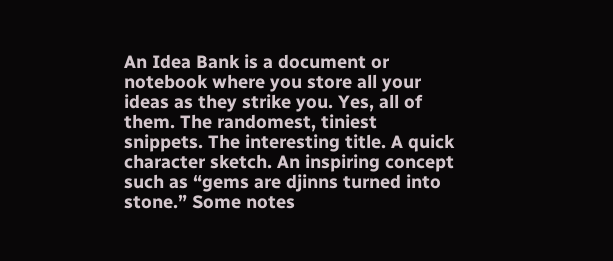An Idea Bank is a document or notebook where you store all your ideas as they strike you. Yes, all of them. The randomest, tiniest snippets. The interesting title. A quick character sketch. An inspiring concept such as “gems are djinns turned into stone.” Some notes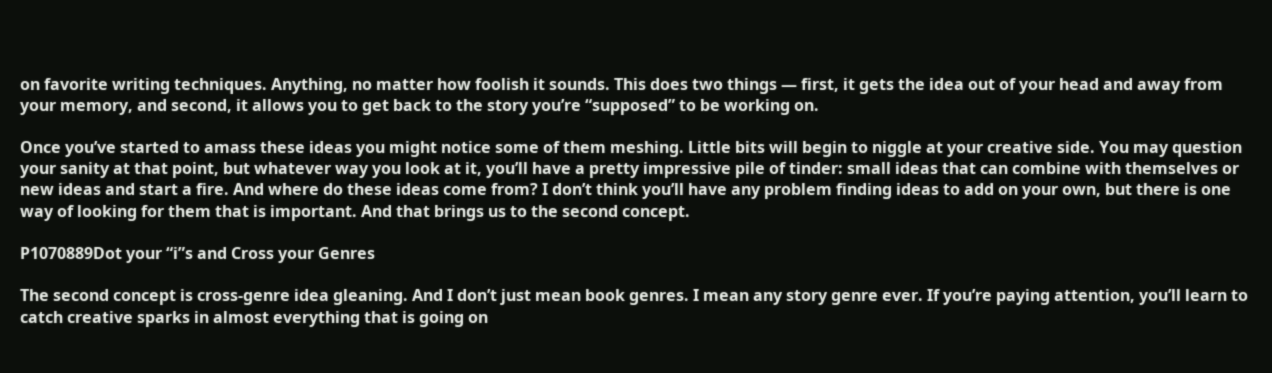on favorite writing techniques. Anything, no matter how foolish it sounds. This does two things — first, it gets the idea out of your head and away from your memory, and second, it allows you to get back to the story you’re “supposed” to be working on.

Once you’ve started to amass these ideas you might notice some of them meshing. Little bits will begin to niggle at your creative side. You may question your sanity at that point, but whatever way you look at it, you’ll have a pretty impressive pile of tinder: small ideas that can combine with themselves or new ideas and start a fire. And where do these ideas come from? I don’t think you’ll have any problem finding ideas to add on your own, but there is one way of looking for them that is important. And that brings us to the second concept.

P1070889Dot your “i”s and Cross your Genres

The second concept is cross-genre idea gleaning. And I don’t just mean book genres. I mean any story genre ever. If you’re paying attention, you’ll learn to catch creative sparks in almost everything that is going on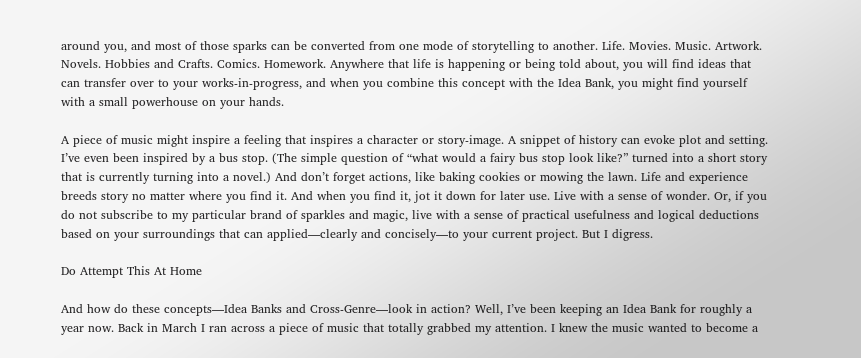around you, and most of those sparks can be converted from one mode of storytelling to another. Life. Movies. Music. Artwork. Novels. Hobbies and Crafts. Comics. Homework. Anywhere that life is happening or being told about, you will find ideas that can transfer over to your works-in-progress, and when you combine this concept with the Idea Bank, you might find yourself with a small powerhouse on your hands.

A piece of music might inspire a feeling that inspires a character or story-image. A snippet of history can evoke plot and setting. I’ve even been inspired by a bus stop. (The simple question of “what would a fairy bus stop look like?” turned into a short story that is currently turning into a novel.) And don’t forget actions, like baking cookies or mowing the lawn. Life and experience breeds story no matter where you find it. And when you find it, jot it down for later use. Live with a sense of wonder. Or, if you do not subscribe to my particular brand of sparkles and magic, live with a sense of practical usefulness and logical deductions based on your surroundings that can applied—clearly and concisely—to your current project. But I digress.

Do Attempt This At Home

And how do these concepts—Idea Banks and Cross-Genre—look in action? Well, I’ve been keeping an Idea Bank for roughly a year now. Back in March I ran across a piece of music that totally grabbed my attention. I knew the music wanted to become a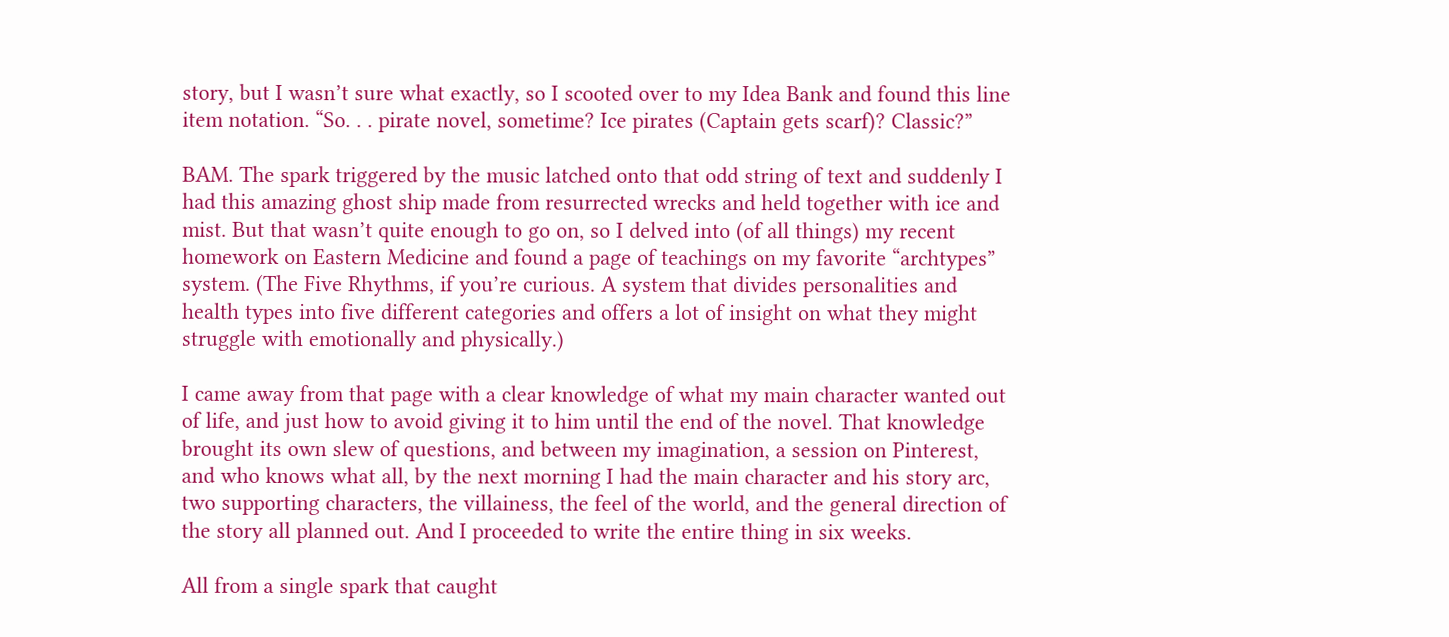story, but I wasn’t sure what exactly, so I scooted over to my Idea Bank and found this line item notation. “So. . . pirate novel, sometime? Ice pirates (Captain gets scarf)? Classic?”

BAM. The spark triggered by the music latched onto that odd string of text and suddenly I had this amazing ghost ship made from resurrected wrecks and held together with ice and mist. But that wasn’t quite enough to go on, so I delved into (of all things) my recent homework on Eastern Medicine and found a page of teachings on my favorite “archtypes” system. (The Five Rhythms, if you’re curious. A system that divides personalities and health types into five different categories and offers a lot of insight on what they might struggle with emotionally and physically.)

I came away from that page with a clear knowledge of what my main character wanted out of life, and just how to avoid giving it to him until the end of the novel. That knowledge brought its own slew of questions, and between my imagination, a session on Pinterest, and who knows what all, by the next morning I had the main character and his story arc, two supporting characters, the villainess, the feel of the world, and the general direction of the story all planned out. And I proceeded to write the entire thing in six weeks.

All from a single spark that caught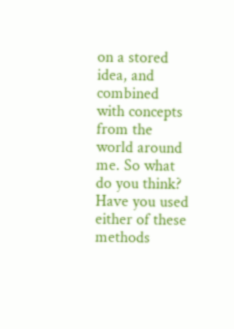on a stored idea, and combined with concepts from the world around me. So what do you think? Have you used either of these methods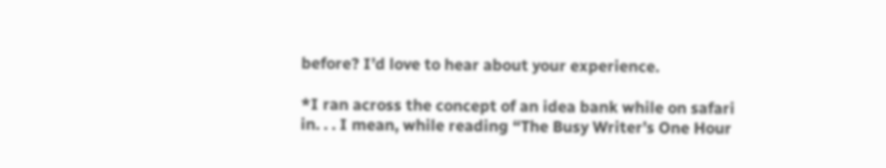before? I’d love to hear about your experience.

*I ran across the concept of an idea bank while on safari in. . . I mean, while reading “The Busy Writer’s One Hour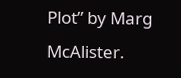Plot” by Marg McAlister.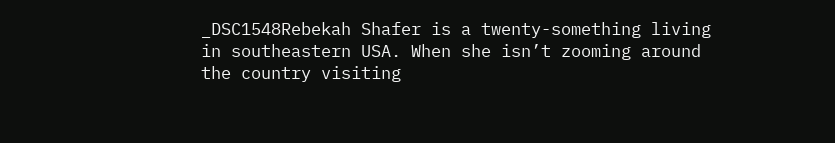_DSC1548Rebekah Shafer is a twenty-something living in southeastern USA. When she isn’t zooming around the country visiting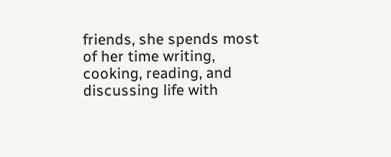friends, she spends most of her time writing, cooking, reading, and discussing life with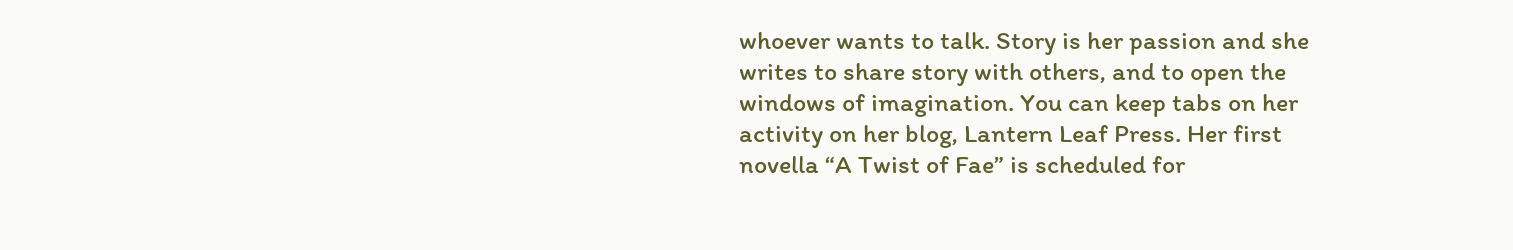whoever wants to talk. Story is her passion and she writes to share story with others, and to open the windows of imagination. You can keep tabs on her activity on her blog, Lantern Leaf Press. Her first novella “A Twist of Fae” is scheduled for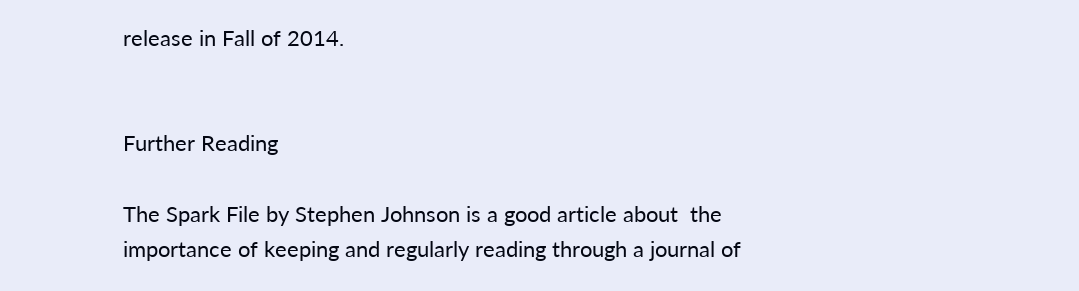release in Fall of 2014.


Further Reading

The Spark File by Stephen Johnson is a good article about  the importance of keeping and regularly reading through a journal of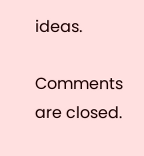ideas.

Comments are closed.